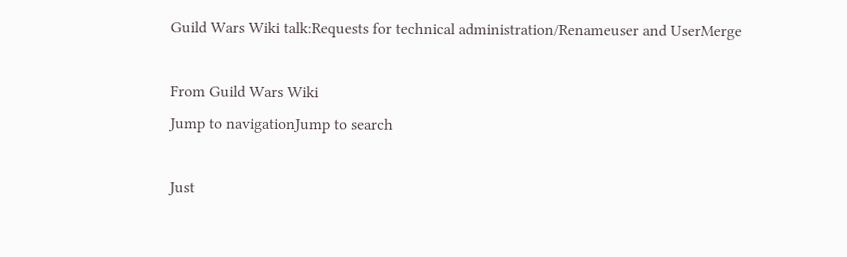Guild Wars Wiki talk:Requests for technical administration/Renameuser and UserMerge

From Guild Wars Wiki
Jump to navigationJump to search

Just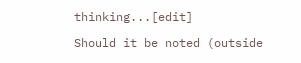thinking...[edit]

Should it be noted (outside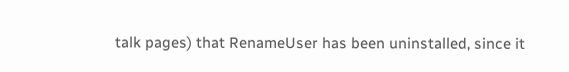talk pages) that RenameUser has been uninstalled, since it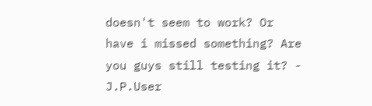doesn't seem to work? Or have i missed something? Are you guys still testing it? - J.P.User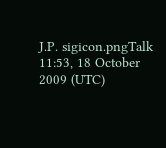J.P. sigicon.pngTalk 11:53, 18 October 2009 (UTC)